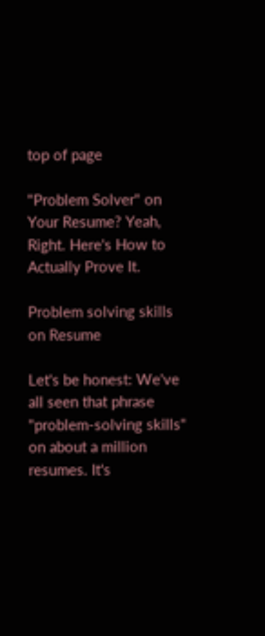top of page

"Problem Solver" on Your Resume? Yeah, Right. Here's How to Actually Prove It.

Problem solving skills on Resume

Let's be honest: We've all seen that phrase "problem-solving skills" on about a million resumes. It's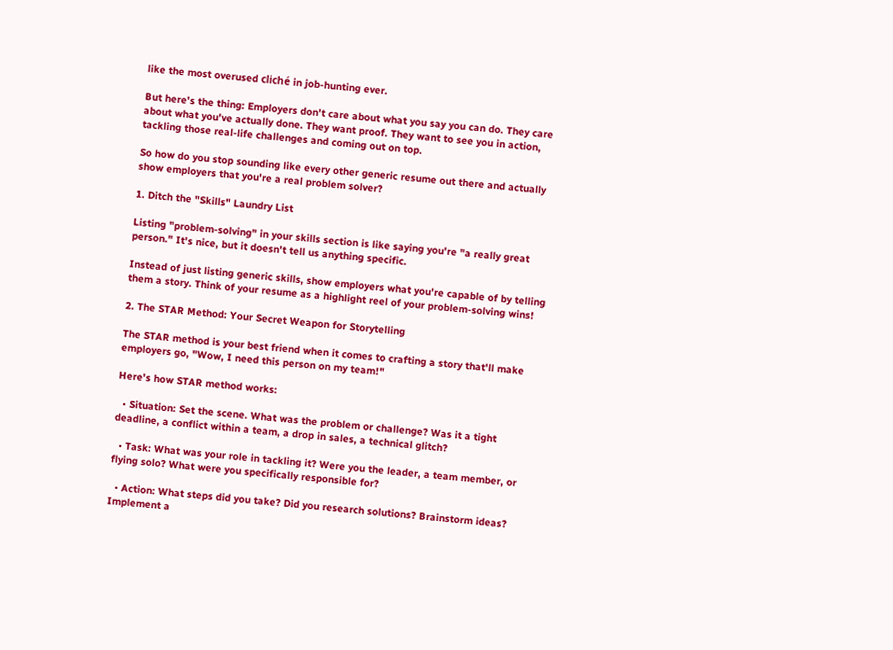like the most overused cliché in job-hunting ever.

But here's the thing: Employers don't care about what you say you can do. They care about what you've actually done. They want proof. They want to see you in action, tackling those real-life challenges and coming out on top.

So how do you stop sounding like every other generic resume out there and actually show employers that you're a real problem solver?

1. Ditch the "Skills" Laundry List

Listing "problem-solving" in your skills section is like saying you're "a really great person." It's nice, but it doesn't tell us anything specific.

Instead of just listing generic skills, show employers what you're capable of by telling them a story. Think of your resume as a highlight reel of your problem-solving wins!

2. The STAR Method: Your Secret Weapon for Storytelling

The STAR method is your best friend when it comes to crafting a story that'll make employers go, "Wow, I need this person on my team!"

Here's how STAR method works:

  • Situation: Set the scene. What was the problem or challenge? Was it a tight deadline, a conflict within a team, a drop in sales, a technical glitch?

  • Task: What was your role in tackling it? Were you the leader, a team member, or flying solo? What were you specifically responsible for?

  • Action: What steps did you take? Did you research solutions? Brainstorm ideas? Implement a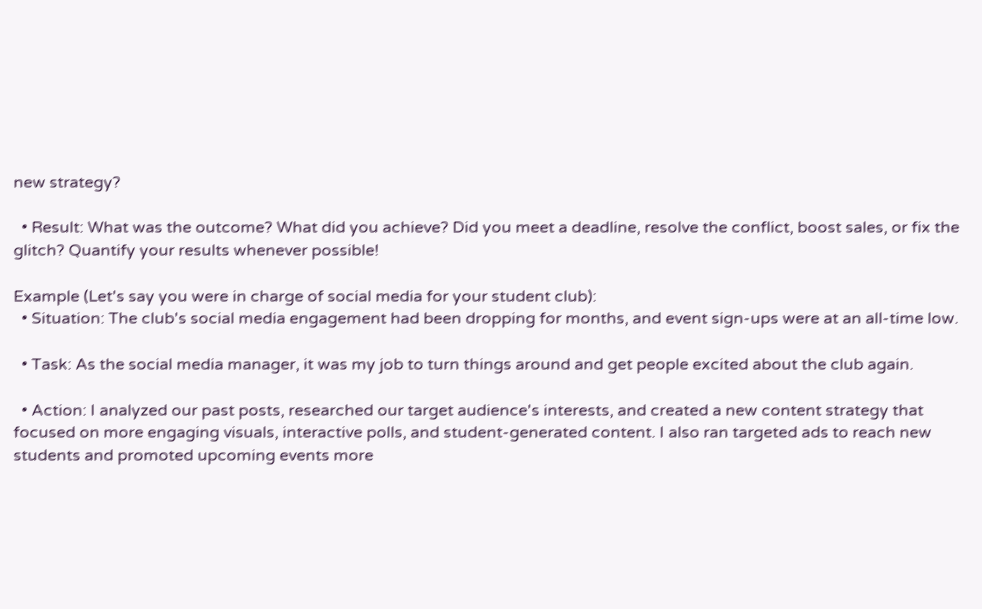new strategy?

  • Result: What was the outcome? What did you achieve? Did you meet a deadline, resolve the conflict, boost sales, or fix the glitch? Quantify your results whenever possible!

Example (Let's say you were in charge of social media for your student club):
  • Situation: The club's social media engagement had been dropping for months, and event sign-ups were at an all-time low.

  • Task: As the social media manager, it was my job to turn things around and get people excited about the club again.

  • Action: I analyzed our past posts, researched our target audience's interests, and created a new content strategy that focused on more engaging visuals, interactive polls, and student-generated content. I also ran targeted ads to reach new students and promoted upcoming events more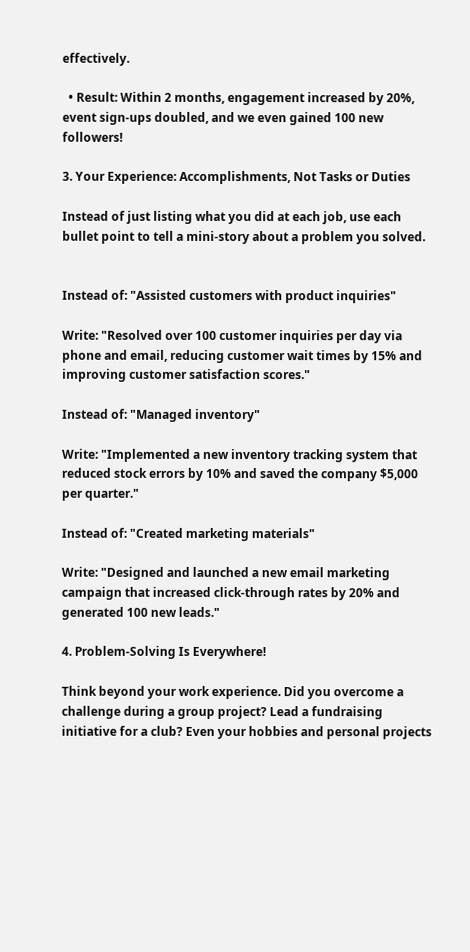effectively.

  • Result: Within 2 months, engagement increased by 20%, event sign-ups doubled, and we even gained 100 new followers!

3. Your Experience: Accomplishments, Not Tasks or Duties

Instead of just listing what you did at each job, use each bullet point to tell a mini-story about a problem you solved.


Instead of: "Assisted customers with product inquiries"

Write: "Resolved over 100 customer inquiries per day via phone and email, reducing customer wait times by 15% and improving customer satisfaction scores."

Instead of: "Managed inventory"

Write: "Implemented a new inventory tracking system that reduced stock errors by 10% and saved the company $5,000 per quarter."

Instead of: "Created marketing materials"

Write: "Designed and launched a new email marketing campaign that increased click-through rates by 20% and generated 100 new leads."

4. Problem-Solving Is Everywhere!

Think beyond your work experience. Did you overcome a challenge during a group project? Lead a fundraising initiative for a club? Even your hobbies and personal projects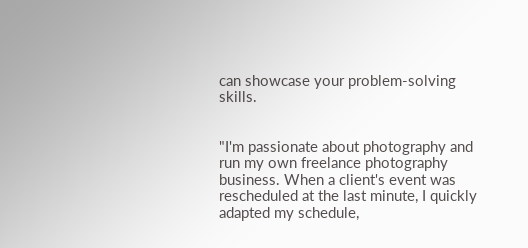can showcase your problem-solving skills.


"I'm passionate about photography and run my own freelance photography business. When a client's event was rescheduled at the last minute, I quickly adapted my schedule,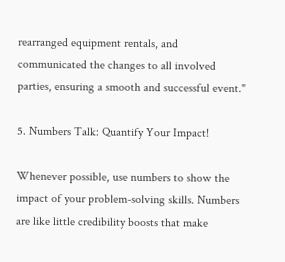rearranged equipment rentals, and communicated the changes to all involved parties, ensuring a smooth and successful event."

5. Numbers Talk: Quantify Your Impact!

Whenever possible, use numbers to show the impact of your problem-solving skills. Numbers are like little credibility boosts that make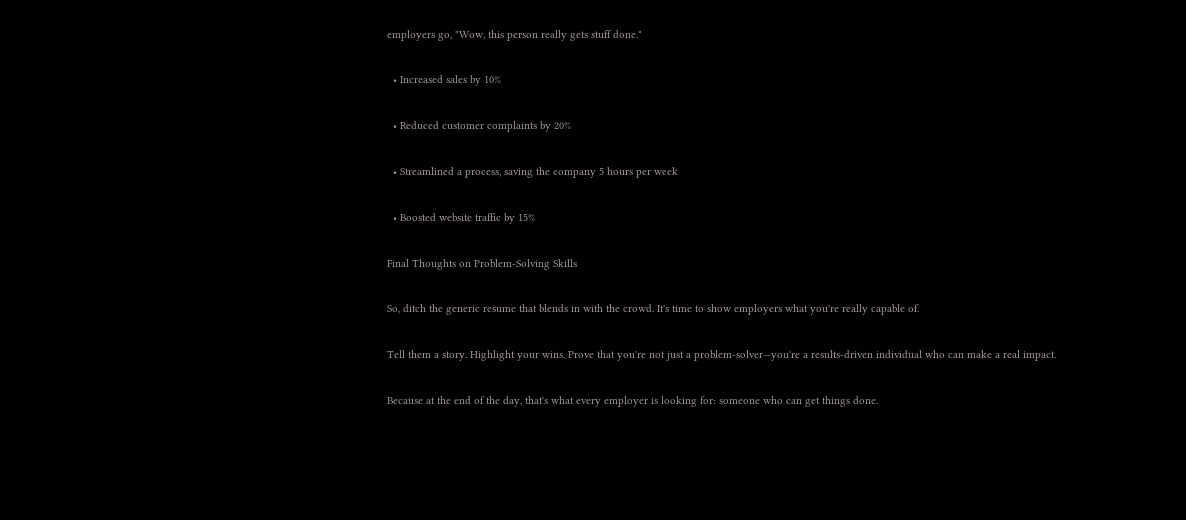employers go, "Wow, this person really gets stuff done."

  • Increased sales by 10%

  • Reduced customer complaints by 20%

  • Streamlined a process, saving the company 5 hours per week

  • Boosted website traffic by 15%

Final Thoughts on Problem-Solving Skills

So, ditch the generic resume that blends in with the crowd. It's time to show employers what you're really capable of.

Tell them a story. Highlight your wins. Prove that you're not just a problem-solver—you're a results-driven individual who can make a real impact.

Because at the end of the day, that's what every employer is looking for: someone who can get things done.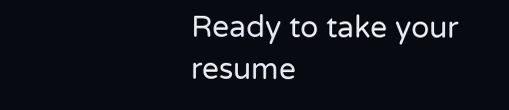Ready to take your resume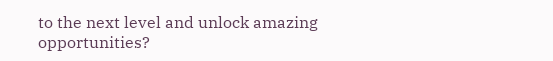to the next level and unlock amazing opportunities?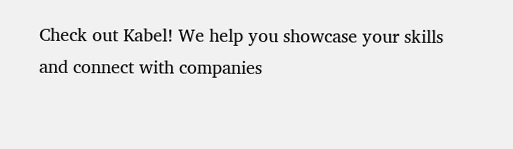Check out Kabel! We help you showcase your skills and connect with companies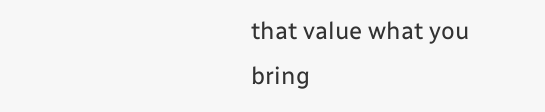that value what you bring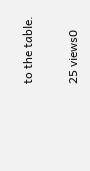to the table.

25 views0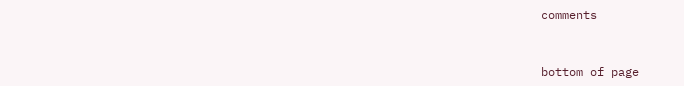comments


bottom of page